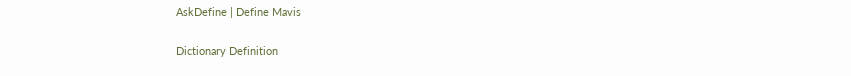AskDefine | Define Mavis

Dictionary Definition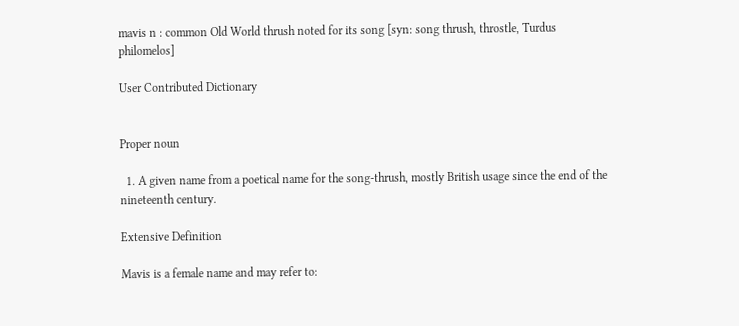mavis n : common Old World thrush noted for its song [syn: song thrush, throstle, Turdus philomelos]

User Contributed Dictionary


Proper noun

  1. A given name from a poetical name for the song-thrush, mostly British usage since the end of the nineteenth century.

Extensive Definition

Mavis is a female name and may refer to: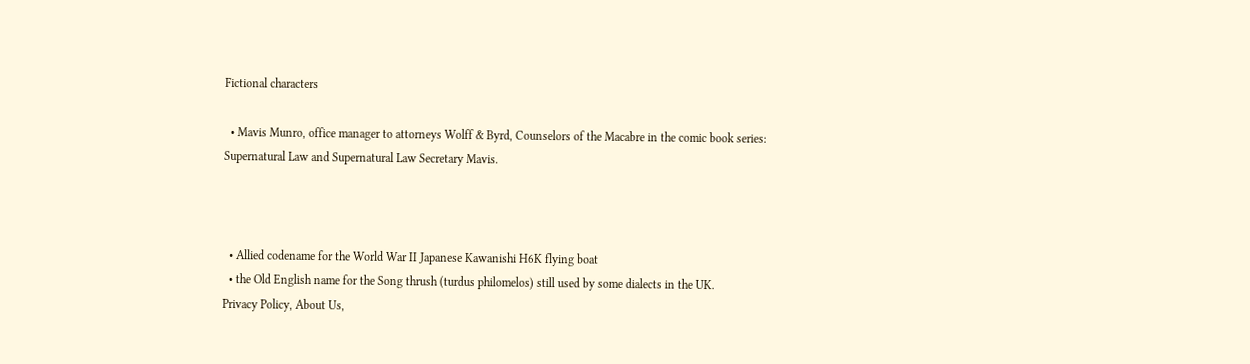Fictional characters

  • Mavis Munro, office manager to attorneys Wolff & Byrd, Counselors of the Macabre in the comic book series: Supernatural Law and Supernatural Law Secretary Mavis.



  • Allied codename for the World War II Japanese Kawanishi H6K flying boat
  • the Old English name for the Song thrush (turdus philomelos) still used by some dialects in the UK.
Privacy Policy, About Us,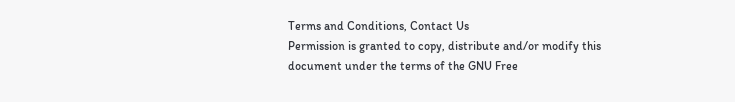Terms and Conditions, Contact Us
Permission is granted to copy, distribute and/or modify this document under the terms of the GNU Free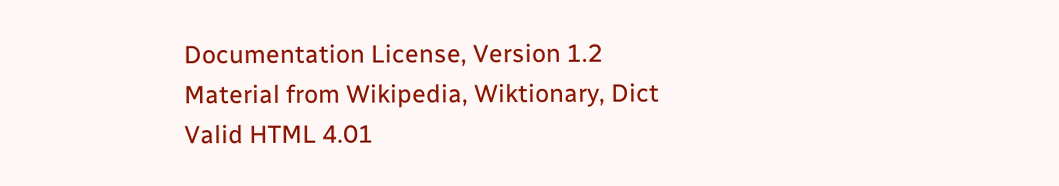Documentation License, Version 1.2
Material from Wikipedia, Wiktionary, Dict
Valid HTML 4.01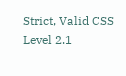Strict, Valid CSS Level 2.1